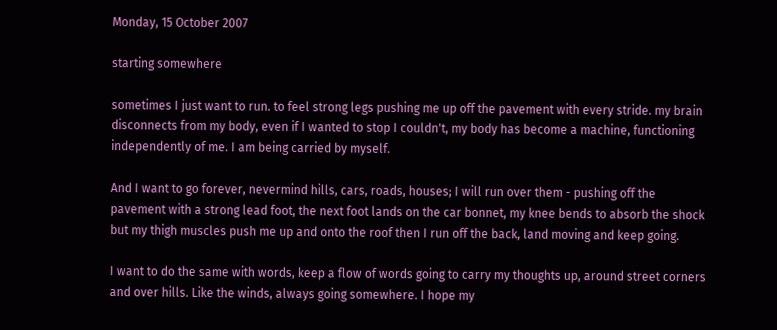Monday, 15 October 2007

starting somewhere

sometimes I just want to run. to feel strong legs pushing me up off the pavement with every stride. my brain disconnects from my body, even if I wanted to stop I couldn't, my body has become a machine, functioning independently of me. I am being carried by myself.

And I want to go forever, nevermind hills, cars, roads, houses; I will run over them - pushing off the pavement with a strong lead foot, the next foot lands on the car bonnet, my knee bends to absorb the shock but my thigh muscles push me up and onto the roof then I run off the back, land moving and keep going.

I want to do the same with words, keep a flow of words going to carry my thoughts up, around street corners and over hills. Like the winds, always going somewhere. I hope my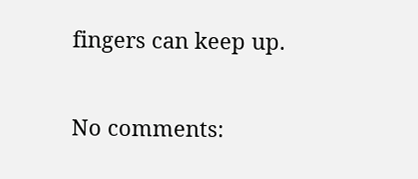fingers can keep up.

No comments: